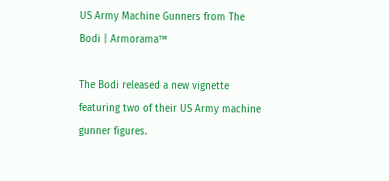US Army Machine Gunners from The Bodi | Armorama™

The Bodi released a new vignette featuring two of their US Army machine gunner figures.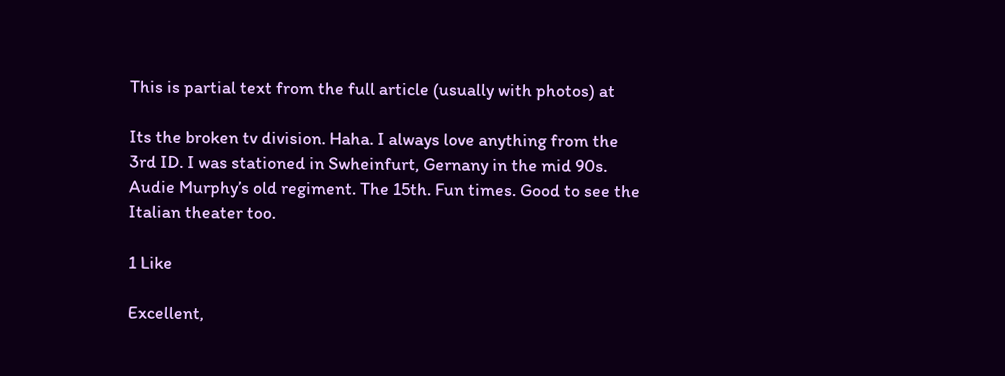This is partial text from the full article (usually with photos) at

Its the broken tv division. Haha. I always love anything from the 3rd ID. I was stationed in Swheinfurt, Gernany in the mid 90s. Audie Murphy’s old regiment. The 15th. Fun times. Good to see the Italian theater too.

1 Like

Excellent,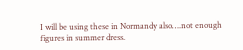I will be using these in Normandy also….not enough figures in summer dress.